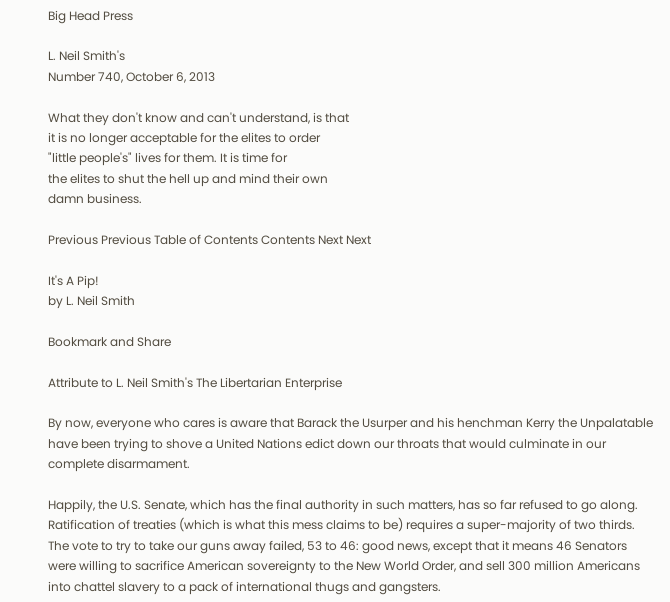Big Head Press

L. Neil Smith's
Number 740, October 6, 2013

What they don't know and can't understand, is that
it is no longer acceptable for the elites to order
"little people's" lives for them. It is time for
the elites to shut the hell up and mind their own
damn business.

Previous Previous Table of Contents Contents Next Next

It's A Pip!
by L. Neil Smith

Bookmark and Share

Attribute to L. Neil Smith's The Libertarian Enterprise

By now, everyone who cares is aware that Barack the Usurper and his henchman Kerry the Unpalatable have been trying to shove a United Nations edict down our throats that would culminate in our complete disarmament.

Happily, the U.S. Senate, which has the final authority in such matters, has so far refused to go along. Ratification of treaties (which is what this mess claims to be) requires a super-majority of two thirds. The vote to try to take our guns away failed, 53 to 46: good news, except that it means 46 Senators were willing to sacrifice American sovereignty to the New World Order, and sell 300 million Americans into chattel slavery to a pack of international thugs and gangsters.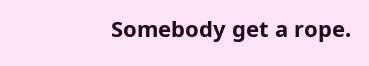Somebody get a rope.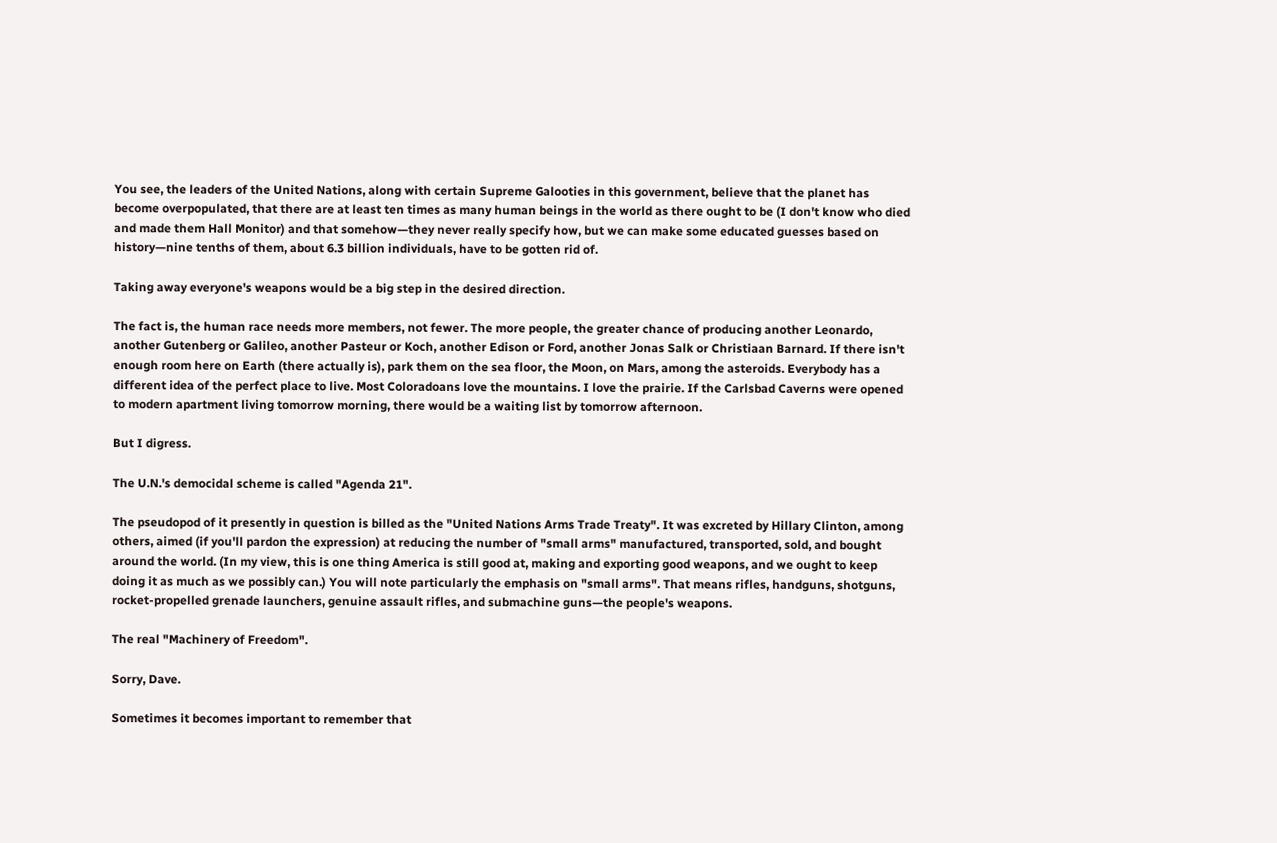You see, the leaders of the United Nations, along with certain Supreme Galooties in this government, believe that the planet has become overpopulated, that there are at least ten times as many human beings in the world as there ought to be (I don't know who died and made them Hall Monitor) and that somehow—they never really specify how, but we can make some educated guesses based on history—nine tenths of them, about 6.3 billion individuals, have to be gotten rid of.

Taking away everyone's weapons would be a big step in the desired direction.

The fact is, the human race needs more members, not fewer. The more people, the greater chance of producing another Leonardo, another Gutenberg or Galileo, another Pasteur or Koch, another Edison or Ford, another Jonas Salk or Christiaan Barnard. If there isn't enough room here on Earth (there actually is), park them on the sea floor, the Moon, on Mars, among the asteroids. Everybody has a different idea of the perfect place to live. Most Coloradoans love the mountains. I love the prairie. If the Carlsbad Caverns were opened to modern apartment living tomorrow morning, there would be a waiting list by tomorrow afternoon.

But I digress.

The U.N.'s democidal scheme is called "Agenda 21".

The pseudopod of it presently in question is billed as the "United Nations Arms Trade Treaty". It was excreted by Hillary Clinton, among others, aimed (if you'll pardon the expression) at reducing the number of "small arms" manufactured, transported, sold, and bought around the world. (In my view, this is one thing America is still good at, making and exporting good weapons, and we ought to keep doing it as much as we possibly can.) You will note particularly the emphasis on "small arms". That means rifles, handguns, shotguns, rocket-propelled grenade launchers, genuine assault rifles, and submachine guns—the people's weapons.

The real "Machinery of Freedom".

Sorry, Dave.

Sometimes it becomes important to remember that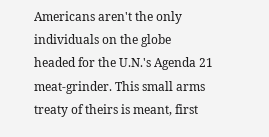Americans aren't the only individuals on the globe headed for the U.N.'s Agenda 21 meat-grinder. This small arms treaty of theirs is meant, first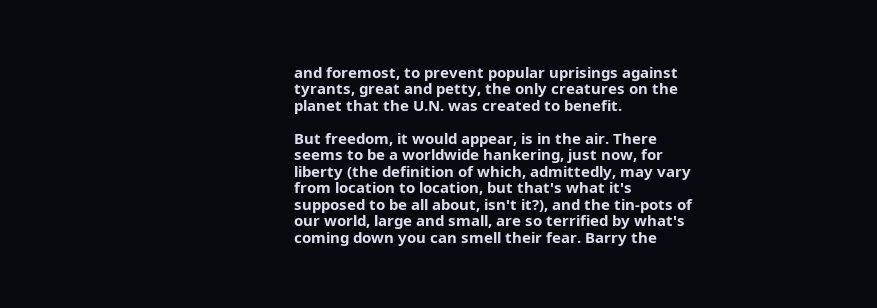and foremost, to prevent popular uprisings against tyrants, great and petty, the only creatures on the planet that the U.N. was created to benefit.

But freedom, it would appear, is in the air. There seems to be a worldwide hankering, just now, for liberty (the definition of which, admittedly, may vary from location to location, but that's what it's supposed to be all about, isn't it?), and the tin-pots of our world, large and small, are so terrified by what's coming down you can smell their fear. Barry the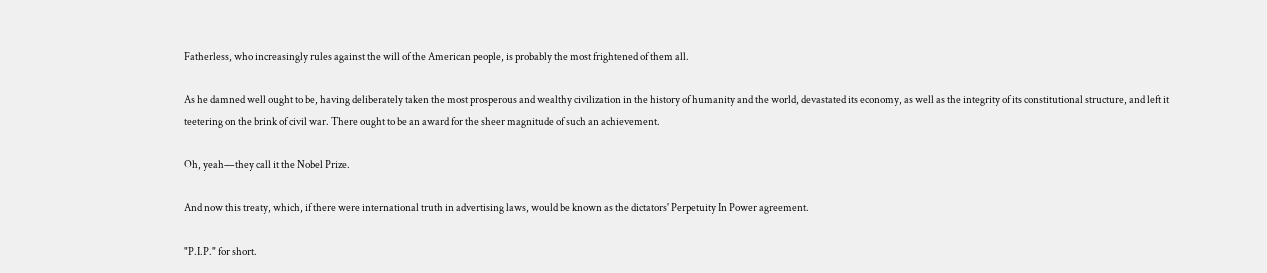Fatherless, who increasingly rules against the will of the American people, is probably the most frightened of them all.

As he damned well ought to be, having deliberately taken the most prosperous and wealthy civilization in the history of humanity and the world, devastated its economy, as well as the integrity of its constitutional structure, and left it teetering on the brink of civil war. There ought to be an award for the sheer magnitude of such an achievement.

Oh, yeah—they call it the Nobel Prize.

And now this treaty, which, if there were international truth in advertising laws, would be known as the dictators' Perpetuity In Power agreement.

"P.I.P." for short.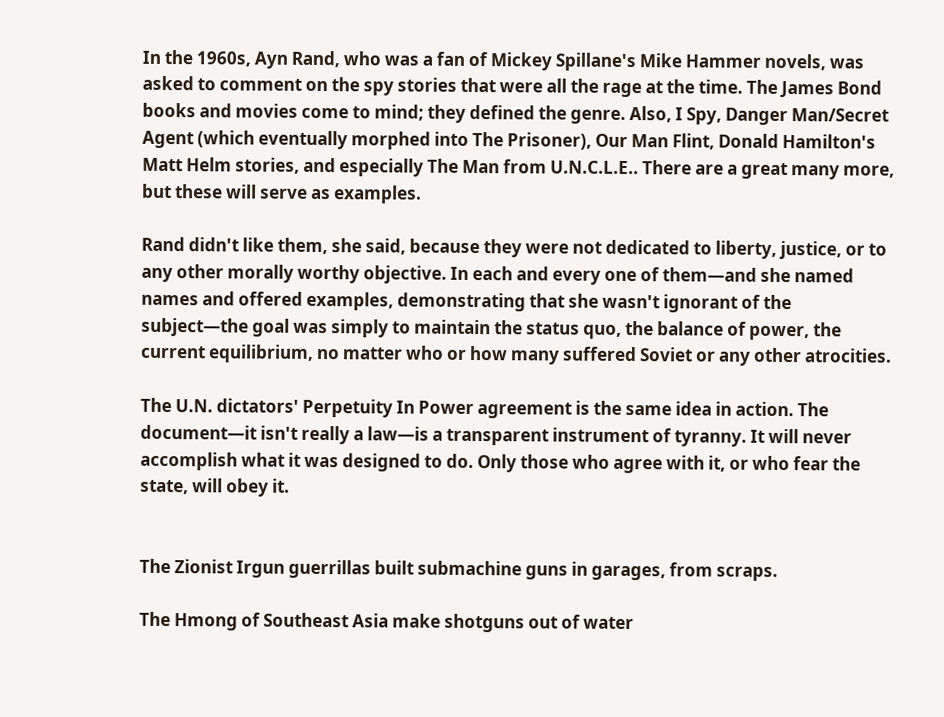In the 1960s, Ayn Rand, who was a fan of Mickey Spillane's Mike Hammer novels, was asked to comment on the spy stories that were all the rage at the time. The James Bond books and movies come to mind; they defined the genre. Also, I Spy, Danger Man/Secret Agent (which eventually morphed into The Prisoner), Our Man Flint, Donald Hamilton's Matt Helm stories, and especially The Man from U.N.C.L.E.. There are a great many more, but these will serve as examples.

Rand didn't like them, she said, because they were not dedicated to liberty, justice, or to any other morally worthy objective. In each and every one of them—and she named names and offered examples, demonstrating that she wasn't ignorant of the subject—the goal was simply to maintain the status quo, the balance of power, the current equilibrium, no matter who or how many suffered Soviet or any other atrocities.

The U.N. dictators' Perpetuity In Power agreement is the same idea in action. The document—it isn't really a law—is a transparent instrument of tyranny. It will never accomplish what it was designed to do. Only those who agree with it, or who fear the state, will obey it.


The Zionist Irgun guerrillas built submachine guns in garages, from scraps.

The Hmong of Southeast Asia make shotguns out of water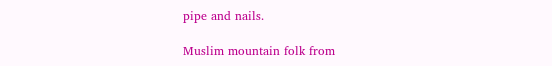pipe and nails.

Muslim mountain folk from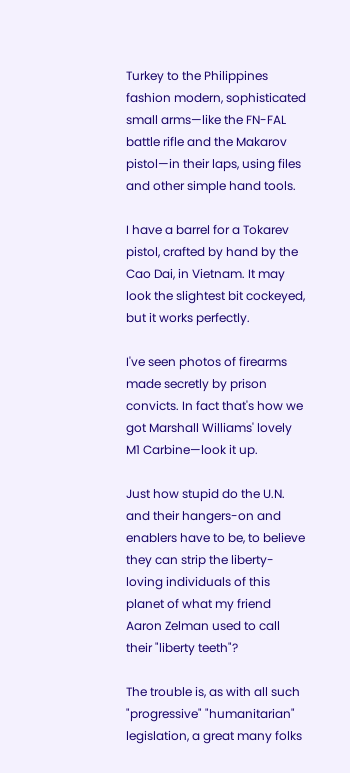Turkey to the Philippines fashion modern, sophisticated small arms—like the FN-FAL battle rifle and the Makarov pistol—in their laps, using files and other simple hand tools.

I have a barrel for a Tokarev pistol, crafted by hand by the Cao Dai, in Vietnam. It may look the slightest bit cockeyed, but it works perfectly.

I've seen photos of firearms made secretly by prison convicts. In fact that's how we got Marshall Williams' lovely M1 Carbine—look it up.

Just how stupid do the U.N. and their hangers-on and enablers have to be, to believe they can strip the liberty-loving individuals of this planet of what my friend Aaron Zelman used to call their "liberty teeth"?

The trouble is, as with all such "progressive" "humanitarian" legislation, a great many folks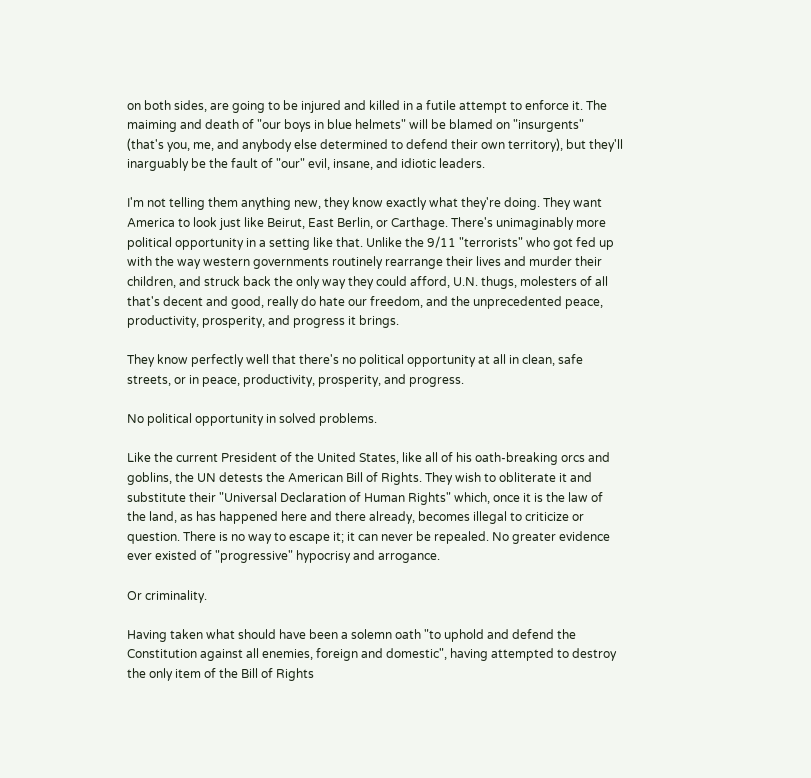on both sides, are going to be injured and killed in a futile attempt to enforce it. The maiming and death of "our boys in blue helmets" will be blamed on "insurgents" (that's you, me, and anybody else determined to defend their own territory), but they'll inarguably be the fault of "our" evil, insane, and idiotic leaders.

I'm not telling them anything new, they know exactly what they're doing. They want America to look just like Beirut, East Berlin, or Carthage. There's unimaginably more political opportunity in a setting like that. Unlike the 9/11 "terrorists" who got fed up with the way western governments routinely rearrange their lives and murder their children, and struck back the only way they could afford, U.N. thugs, molesters of all that's decent and good, really do hate our freedom, and the unprecedented peace, productivity, prosperity, and progress it brings.

They know perfectly well that there's no political opportunity at all in clean, safe streets, or in peace, productivity, prosperity, and progress.

No political opportunity in solved problems.

Like the current President of the United States, like all of his oath-breaking orcs and goblins, the UN detests the American Bill of Rights. They wish to obliterate it and substitute their "Universal Declaration of Human Rights" which, once it is the law of the land, as has happened here and there already, becomes illegal to criticize or question. There is no way to escape it; it can never be repealed. No greater evidence ever existed of "progressive" hypocrisy and arrogance.

Or criminality.

Having taken what should have been a solemn oath "to uphold and defend the Constitution against all enemies, foreign and domestic", having attempted to destroy the only item of the Bill of Rights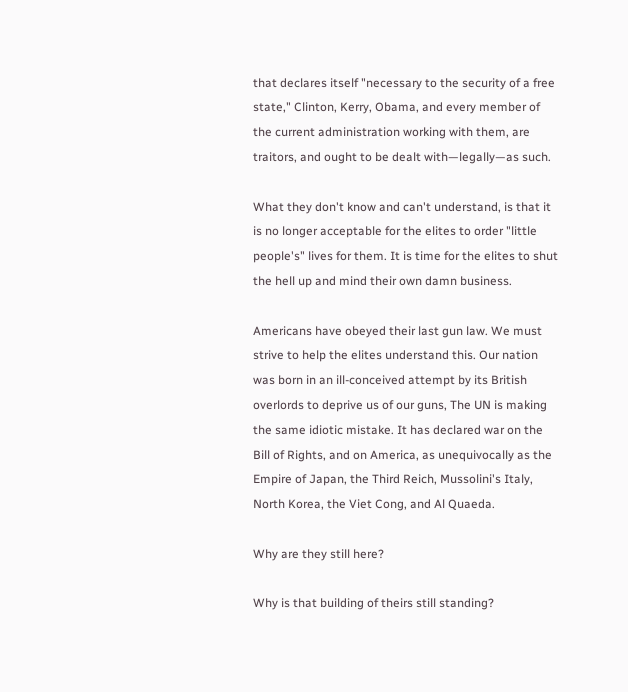that declares itself "necessary to the security of a free state," Clinton, Kerry, Obama, and every member of the current administration working with them, are traitors, and ought to be dealt with—legally—as such.

What they don't know and can't understand, is that it is no longer acceptable for the elites to order "little people's" lives for them. It is time for the elites to shut the hell up and mind their own damn business.

Americans have obeyed their last gun law. We must strive to help the elites understand this. Our nation was born in an ill-conceived attempt by its British overlords to deprive us of our guns, The UN is making the same idiotic mistake. It has declared war on the Bill of Rights, and on America, as unequivocally as the Empire of Japan, the Third Reich, Mussolini's Italy, North Korea, the Viet Cong, and Al Quaeda.

Why are they still here?

Why is that building of theirs still standing?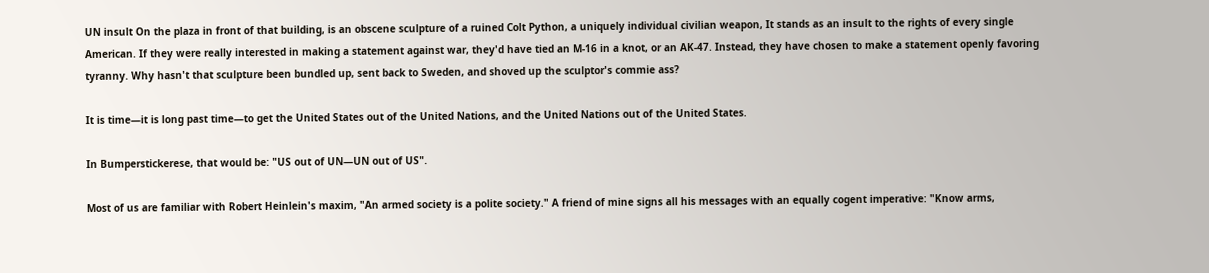UN insult On the plaza in front of that building, is an obscene sculpture of a ruined Colt Python, a uniquely individual civilian weapon, It stands as an insult to the rights of every single American. If they were really interested in making a statement against war, they'd have tied an M-16 in a knot, or an AK-47. Instead, they have chosen to make a statement openly favoring tyranny. Why hasn't that sculpture been bundled up, sent back to Sweden, and shoved up the sculptor's commie ass?

It is time—it is long past time—to get the United States out of the United Nations, and the United Nations out of the United States.

In Bumperstickerese, that would be: "US out of UN—UN out of US".

Most of us are familiar with Robert Heinlein's maxim, "An armed society is a polite society." A friend of mine signs all his messages with an equally cogent imperative: "Know arms,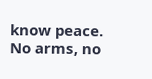know peace. No arms, no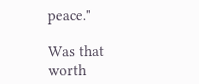peace."

Was that worth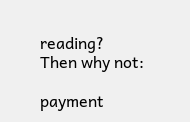reading?
Then why not:

payment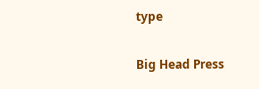type


Big Head Press